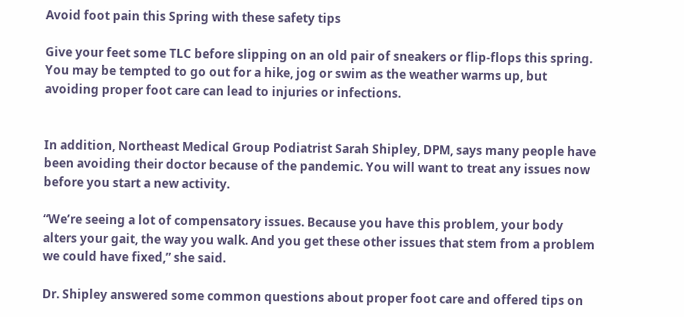Avoid foot pain this Spring with these safety tips

Give your feet some TLC before slipping on an old pair of sneakers or flip-flops this spring. You may be tempted to go out for a hike, jog or swim as the weather warms up, but avoiding proper foot care can lead to injuries or infections.


In addition, Northeast Medical Group Podiatrist Sarah Shipley, DPM, says many people have been avoiding their doctor because of the pandemic. You will want to treat any issues now before you start a new activity.

“We’re seeing a lot of compensatory issues. Because you have this problem, your body alters your gait, the way you walk. And you get these other issues that stem from a problem we could have fixed,” she said.

Dr. Shipley answered some common questions about proper foot care and offered tips on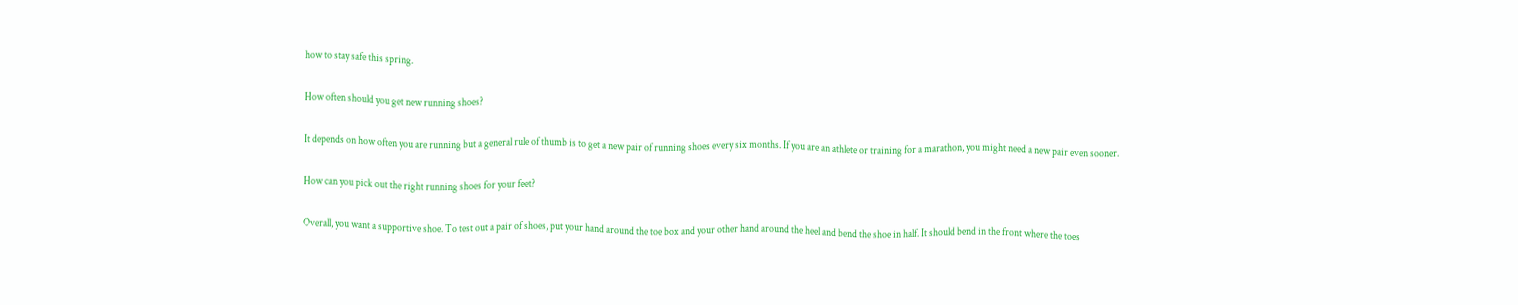how to stay safe this spring.

How often should you get new running shoes?

It depends on how often you are running but a general rule of thumb is to get a new pair of running shoes every six months. If you are an athlete or training for a marathon, you might need a new pair even sooner.

How can you pick out the right running shoes for your feet?

Overall, you want a supportive shoe. To test out a pair of shoes, put your hand around the toe box and your other hand around the heel and bend the shoe in half. It should bend in the front where the toes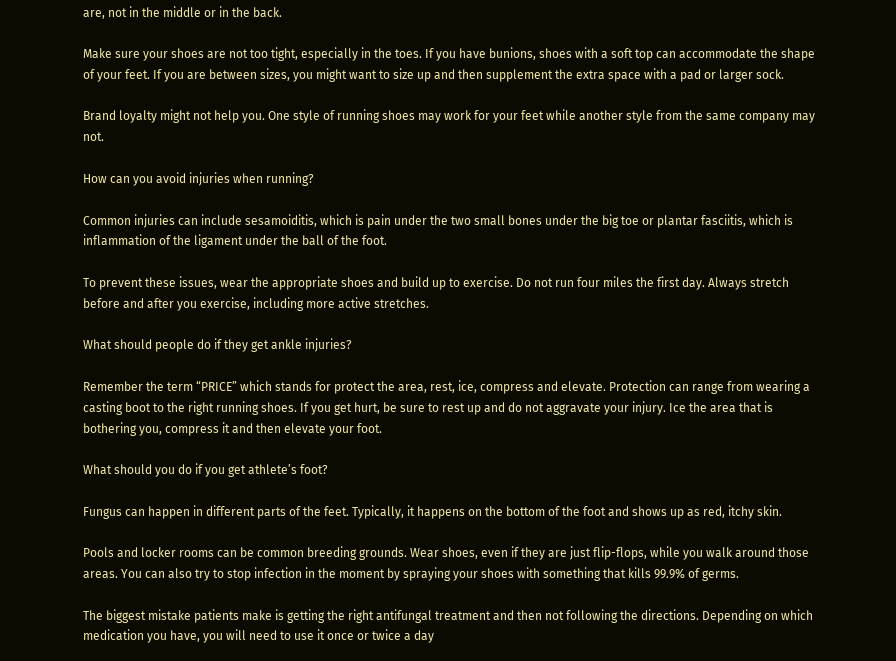are, not in the middle or in the back.

Make sure your shoes are not too tight, especially in the toes. If you have bunions, shoes with a soft top can accommodate the shape of your feet. If you are between sizes, you might want to size up and then supplement the extra space with a pad or larger sock.

Brand loyalty might not help you. One style of running shoes may work for your feet while another style from the same company may not.

How can you avoid injuries when running?

Common injuries can include sesamoiditis, which is pain under the two small bones under the big toe or plantar fasciitis, which is inflammation of the ligament under the ball of the foot.

To prevent these issues, wear the appropriate shoes and build up to exercise. Do not run four miles the first day. Always stretch before and after you exercise, including more active stretches.

What should people do if they get ankle injuries?

Remember the term “PRICE” which stands for protect the area, rest, ice, compress and elevate. Protection can range from wearing a casting boot to the right running shoes. If you get hurt, be sure to rest up and do not aggravate your injury. Ice the area that is bothering you, compress it and then elevate your foot.

What should you do if you get athlete’s foot?

Fungus can happen in different parts of the feet. Typically, it happens on the bottom of the foot and shows up as red, itchy skin.

Pools and locker rooms can be common breeding grounds. Wear shoes, even if they are just flip-flops, while you walk around those areas. You can also try to stop infection in the moment by spraying your shoes with something that kills 99.9% of germs.

The biggest mistake patients make is getting the right antifungal treatment and then not following the directions. Depending on which medication you have, you will need to use it once or twice a day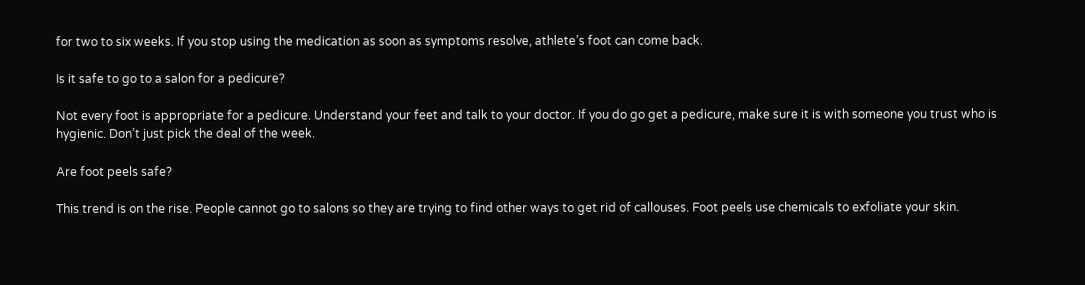for two to six weeks. If you stop using the medication as soon as symptoms resolve, athlete’s foot can come back.

Is it safe to go to a salon for a pedicure?

Not every foot is appropriate for a pedicure. Understand your feet and talk to your doctor. If you do go get a pedicure, make sure it is with someone you trust who is hygienic. Don’t just pick the deal of the week.

Are foot peels safe?

This trend is on the rise. People cannot go to salons so they are trying to find other ways to get rid of callouses. Foot peels use chemicals to exfoliate your skin.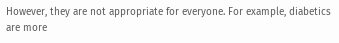However, they are not appropriate for everyone. For example, diabetics are more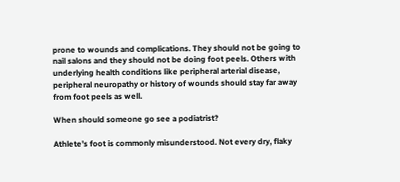prone to wounds and complications. They should not be going to nail salons and they should not be doing foot peels. Others with underlying health conditions like peripheral arterial disease, peripheral neuropathy or history of wounds should stay far away from foot peels as well.

When should someone go see a podiatrist?

Athlete’s foot is commonly misunderstood. Not every dry, flaky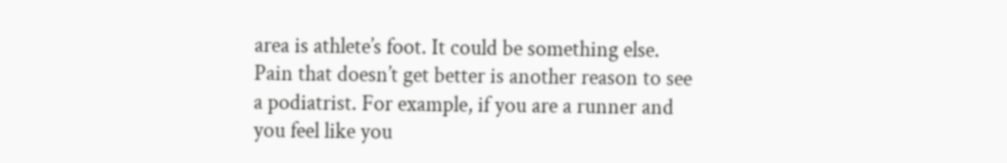area is athlete’s foot. It could be something else. Pain that doesn’t get better is another reason to see a podiatrist. For example, if you are a runner and you feel like you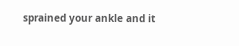sprained your ankle and it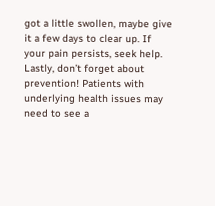got a little swollen, maybe give it a few days to clear up. If your pain persists, seek help. Lastly, don’t forget about prevention! Patients with underlying health issues may need to see a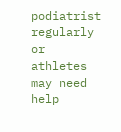podiatrist regularly or athletes may need help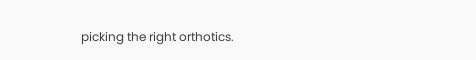picking the right orthotics.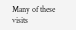Many of these visits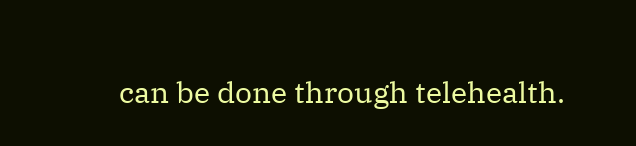can be done through telehealth.